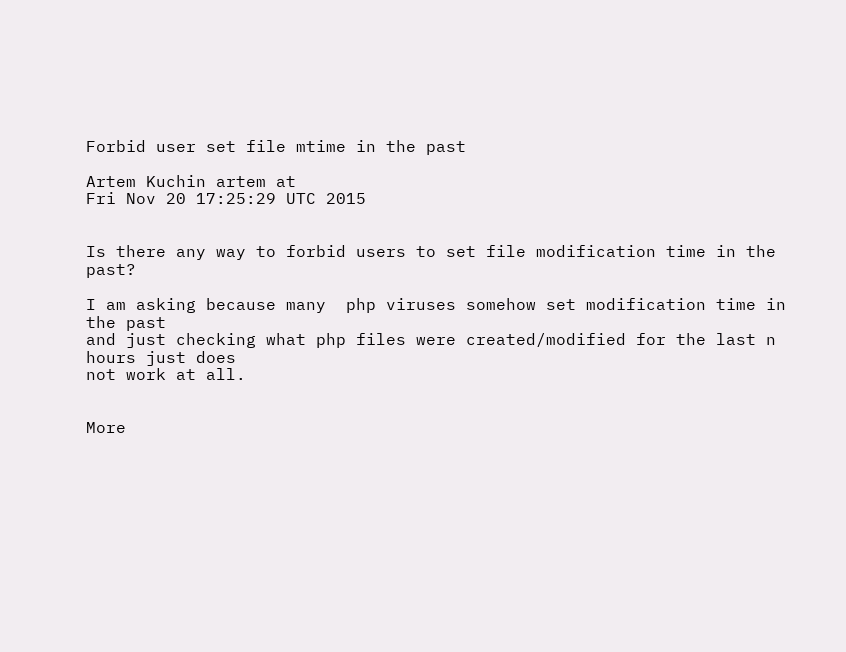Forbid user set file mtime in the past

Artem Kuchin artem at
Fri Nov 20 17:25:29 UTC 2015


Is there any way to forbid users to set file modification time in the past?

I am asking because many  php viruses somehow set modification time in
the past
and just checking what php files were created/modified for the last n
hours just does
not work at all.


More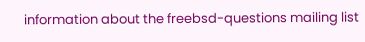information about the freebsd-questions mailing list